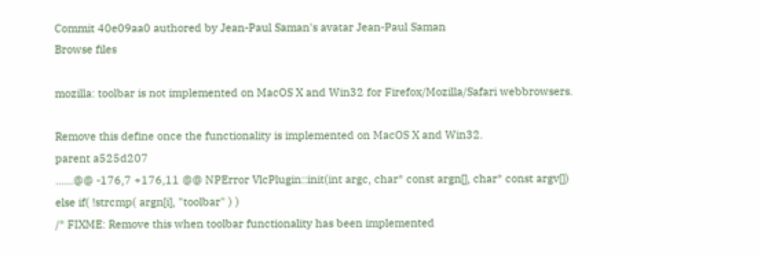Commit 40e09aa0 authored by Jean-Paul Saman's avatar Jean-Paul Saman
Browse files

mozilla: toolbar is not implemented on MacOS X and Win32 for Firefox/Mozilla/Safari webbrowsers.

Remove this define once the functionality is implemented on MacOS X and Win32.
parent a525d207
......@@ -176,7 +176,11 @@ NPError VlcPlugin::init(int argc, char* const argn[], char* const argv[])
else if( !strcmp( argn[i], "toolbar" ) )
/* FIXME: Remove this when toolbar functionality has been implemented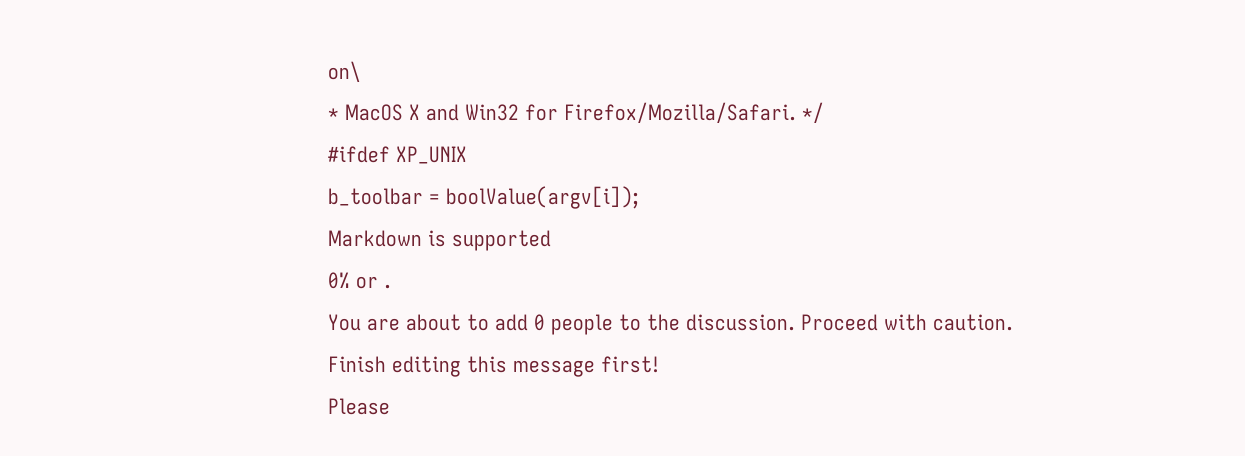on\
* MacOS X and Win32 for Firefox/Mozilla/Safari. */
#ifdef XP_UNIX
b_toolbar = boolValue(argv[i]);
Markdown is supported
0% or .
You are about to add 0 people to the discussion. Proceed with caution.
Finish editing this message first!
Please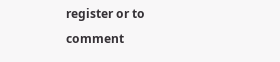register or to comment